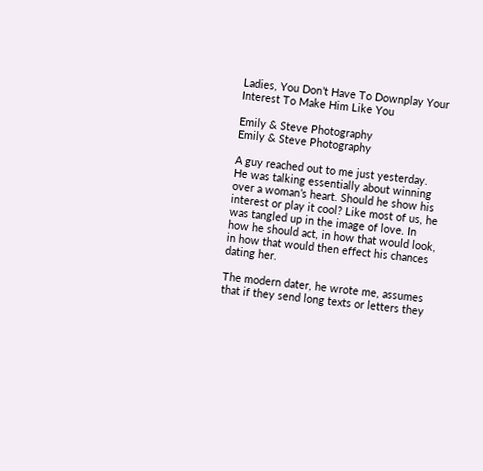Ladies, You Don’t Have To Downplay Your Interest To Make Him Like You

Emily & Steve Photography
Emily & Steve Photography

A guy reached out to me just yesterday. He was talking essentially about winning over a woman’s heart. Should he show his interest or play it cool? Like most of us, he was tangled up in the image of love. In how he should act, in how that would look, in how that would then effect his chances dating her.

The modern dater, he wrote me, assumes that if they send long texts or letters they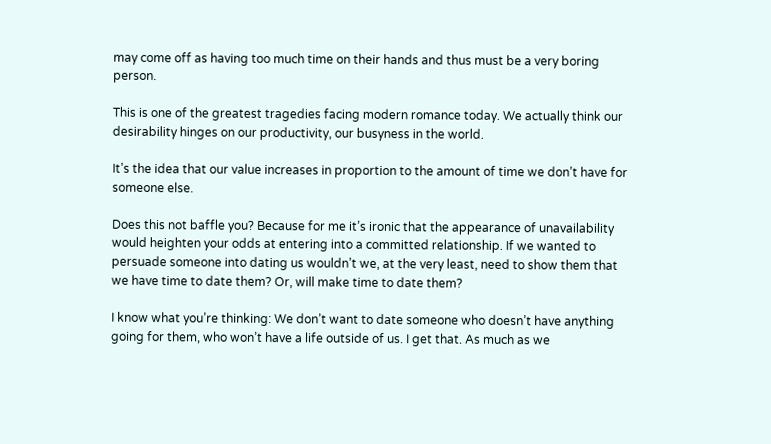may come off as having too much time on their hands and thus must be a very boring person.

This is one of the greatest tragedies facing modern romance today. We actually think our desirability hinges on our productivity, our busyness in the world.

It’s the idea that our value increases in proportion to the amount of time we don’t have for someone else.

Does this not baffle you? Because for me it’s ironic that the appearance of unavailability would heighten your odds at entering into a committed relationship. If we wanted to persuade someone into dating us wouldn’t we, at the very least, need to show them that we have time to date them? Or, will make time to date them?

I know what you’re thinking: We don’t want to date someone who doesn’t have anything going for them, who won’t have a life outside of us. I get that. As much as we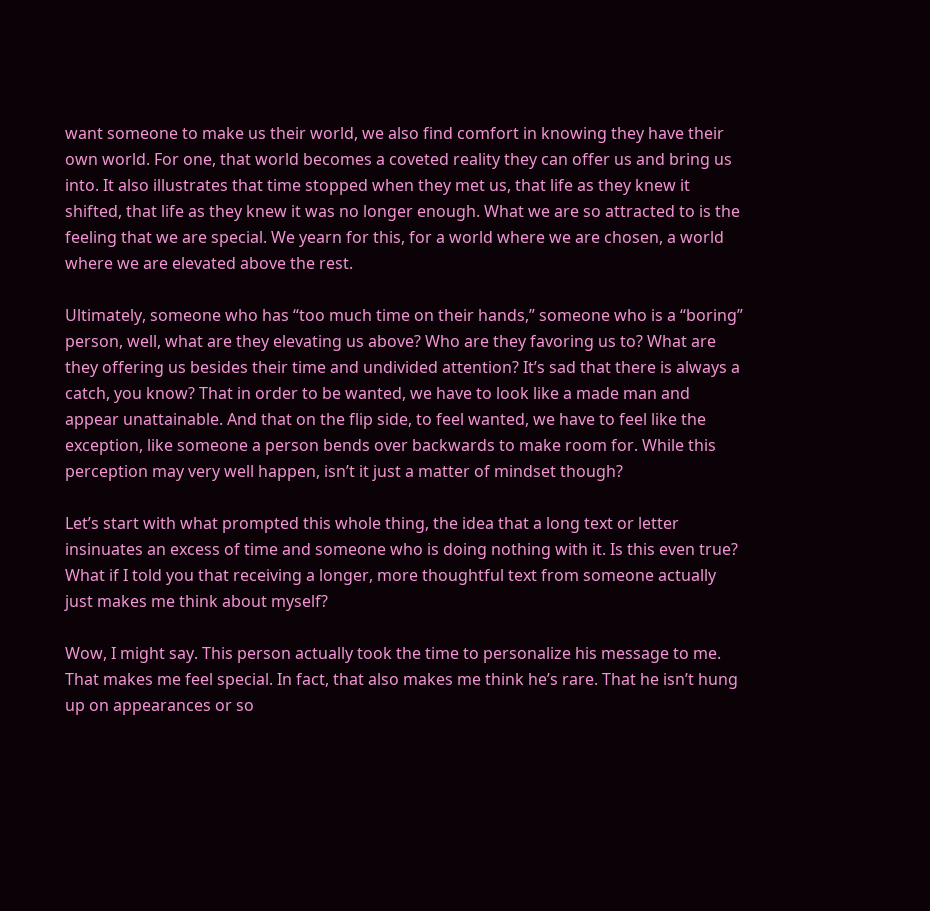want someone to make us their world, we also find comfort in knowing they have their own world. For one, that world becomes a coveted reality they can offer us and bring us into. It also illustrates that time stopped when they met us, that life as they knew it shifted, that life as they knew it was no longer enough. What we are so attracted to is the feeling that we are special. We yearn for this, for a world where we are chosen, a world where we are elevated above the rest.

Ultimately, someone who has “too much time on their hands,” someone who is a “boring” person, well, what are they elevating us above? Who are they favoring us to? What are they offering us besides their time and undivided attention? It’s sad that there is always a catch, you know? That in order to be wanted, we have to look like a made man and appear unattainable. And that on the flip side, to feel wanted, we have to feel like the exception, like someone a person bends over backwards to make room for. While this perception may very well happen, isn’t it just a matter of mindset though?

Let’s start with what prompted this whole thing, the idea that a long text or letter insinuates an excess of time and someone who is doing nothing with it. Is this even true? What if I told you that receiving a longer, more thoughtful text from someone actually just makes me think about myself?

Wow, I might say. This person actually took the time to personalize his message to me. That makes me feel special. In fact, that also makes me think he’s rare. That he isn’t hung up on appearances or so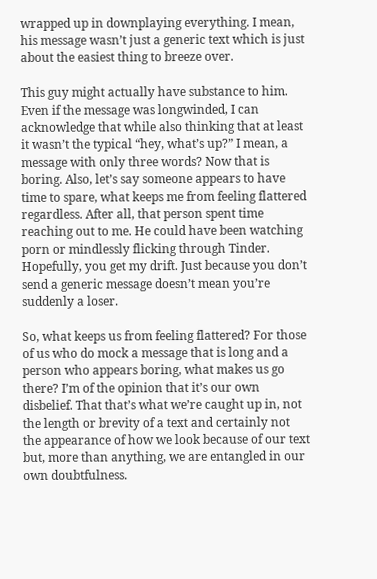wrapped up in downplaying everything. I mean, his message wasn’t just a generic text which is just about the easiest thing to breeze over.

This guy might actually have substance to him. Even if the message was longwinded, I can acknowledge that while also thinking that at least it wasn’t the typical “hey, what’s up?” I mean, a message with only three words? Now that is boring. Also, let’s say someone appears to have time to spare, what keeps me from feeling flattered regardless. After all, that person spent time reaching out to me. He could have been watching porn or mindlessly flicking through Tinder. Hopefully, you get my drift. Just because you don’t send a generic message doesn’t mean you’re suddenly a loser.

So, what keeps us from feeling flattered? For those of us who do mock a message that is long and a person who appears boring, what makes us go there? I’m of the opinion that it’s our own disbelief. That that’s what we’re caught up in, not the length or brevity of a text and certainly not the appearance of how we look because of our text but, more than anything, we are entangled in our own doubtfulness.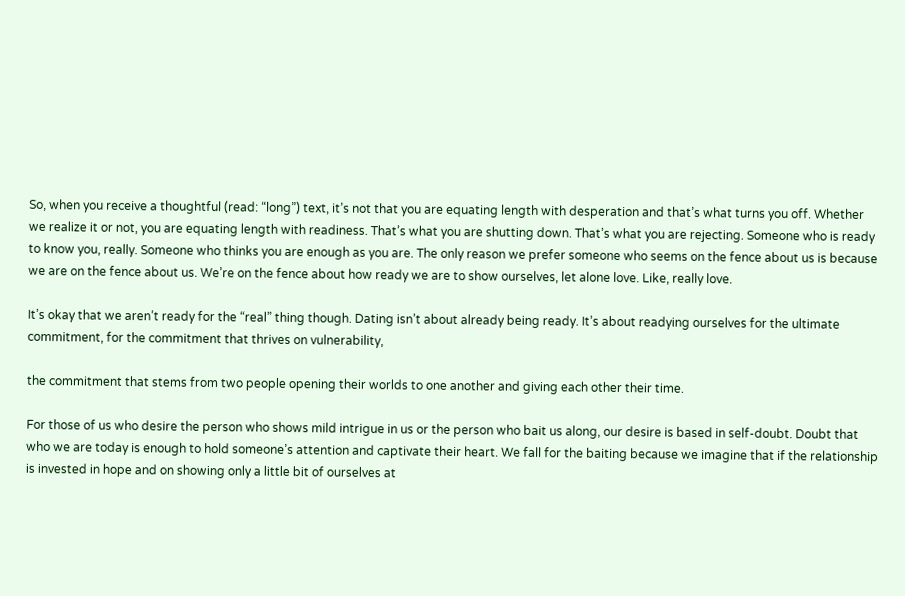So, when you receive a thoughtful (read: “long”) text, it’s not that you are equating length with desperation and that’s what turns you off. Whether we realize it or not, you are equating length with readiness. That’s what you are shutting down. That’s what you are rejecting. Someone who is ready to know you, really. Someone who thinks you are enough as you are. The only reason we prefer someone who seems on the fence about us is because we are on the fence about us. We’re on the fence about how ready we are to show ourselves, let alone love. Like, really love.

It’s okay that we aren’t ready for the “real” thing though. Dating isn’t about already being ready. It’s about readying ourselves for the ultimate commitment, for the commitment that thrives on vulnerability,

the commitment that stems from two people opening their worlds to one another and giving each other their time.

For those of us who desire the person who shows mild intrigue in us or the person who bait us along, our desire is based in self-doubt. Doubt that who we are today is enough to hold someone’s attention and captivate their heart. We fall for the baiting because we imagine that if the relationship is invested in hope and on showing only a little bit of ourselves at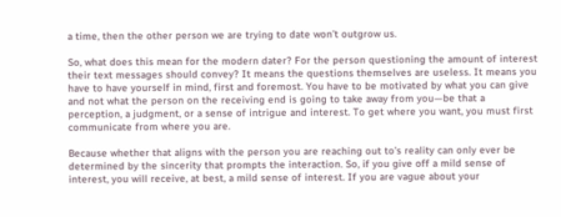a time, then the other person we are trying to date won’t outgrow us.

So, what does this mean for the modern dater? For the person questioning the amount of interest their text messages should convey? It means the questions themselves are useless. It means you have to have yourself in mind, first and foremost. You have to be motivated by what you can give and not what the person on the receiving end is going to take away from you—be that a perception, a judgment, or a sense of intrigue and interest. To get where you want, you must first communicate from where you are.

Because whether that aligns with the person you are reaching out to’s reality can only ever be determined by the sincerity that prompts the interaction. So, if you give off a mild sense of interest, you will receive, at best, a mild sense of interest. If you are vague about your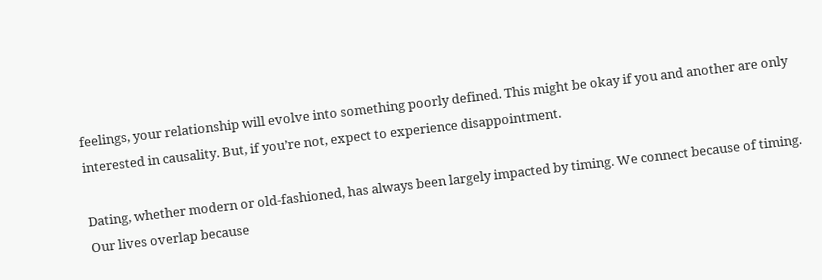feelings, your relationship will evolve into something poorly defined. This might be okay if you and another are only interested in causality. But, if you’re not, expect to experience disappointment.

Dating, whether modern or old-fashioned, has always been largely impacted by timing. We connect because of timing. Our lives overlap because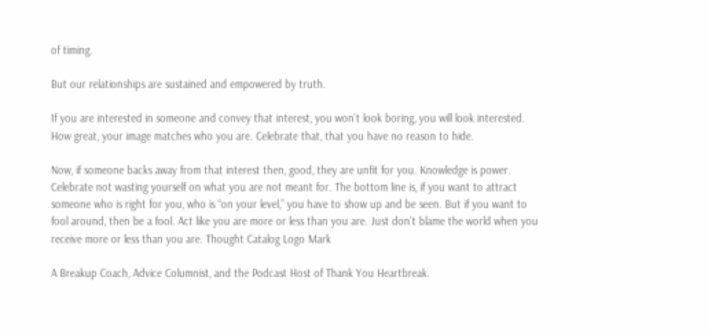of timing.

But our relationships are sustained and empowered by truth.

If you are interested in someone and convey that interest, you won’t look boring, you will look interested. How great, your image matches who you are. Celebrate that, that you have no reason to hide.

Now, if someone backs away from that interest then, good, they are unfit for you. Knowledge is power. Celebrate not wasting yourself on what you are not meant for. The bottom line is, if you want to attract someone who is right for you, who is “on your level,” you have to show up and be seen. But if you want to fool around, then be a fool. Act like you are more or less than you are. Just don’t blame the world when you receive more or less than you are. Thought Catalog Logo Mark

A Breakup Coach, Advice Columnist, and the Podcast Host of Thank You Heartbreak.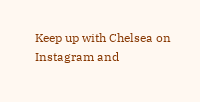Keep up with Chelsea on Instagram and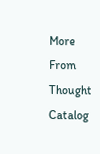More From Thought Catalog